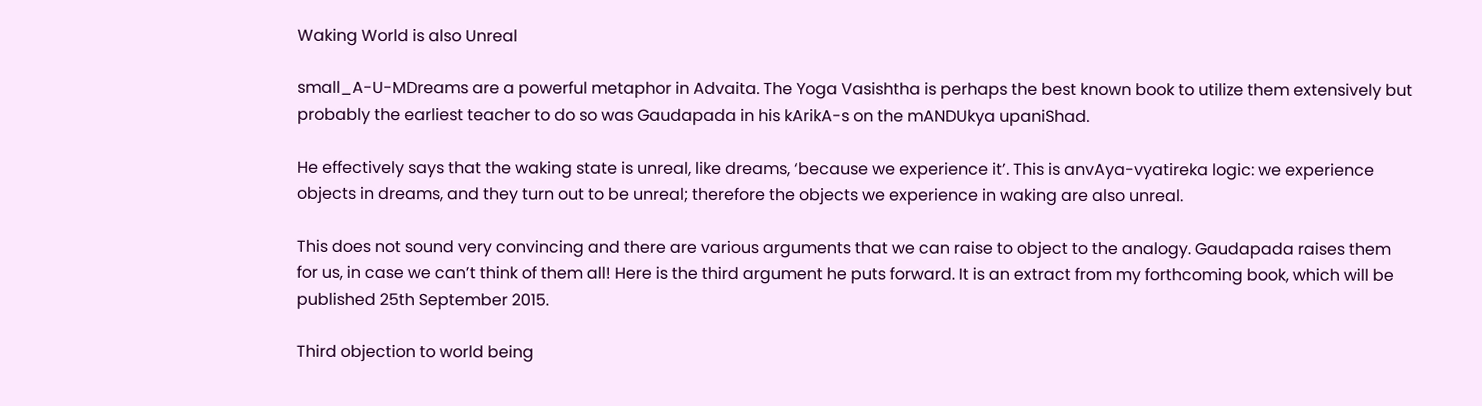Waking World is also Unreal

small_A-U-MDreams are a powerful metaphor in Advaita. The Yoga Vasishtha is perhaps the best known book to utilize them extensively but probably the earliest teacher to do so was Gaudapada in his kArikA-s on the mANDUkya upaniShad.

He effectively says that the waking state is unreal, like dreams, ‘because we experience it’. This is anvAya-vyatireka logic: we experience objects in dreams, and they turn out to be unreal; therefore the objects we experience in waking are also unreal.

This does not sound very convincing and there are various arguments that we can raise to object to the analogy. Gaudapada raises them for us, in case we can’t think of them all! Here is the third argument he puts forward. It is an extract from my forthcoming book, which will be published 25th September 2015.

Third objection to world being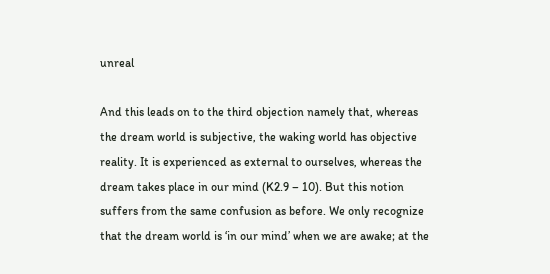unreal

And this leads on to the third objection namely that, whereas the dream world is subjective, the waking world has objective reality. It is experienced as external to ourselves, whereas the dream takes place in our mind (K2.9 – 10). But this notion suffers from the same confusion as before. We only recognize that the dream world is ‘in our mind’ when we are awake; at the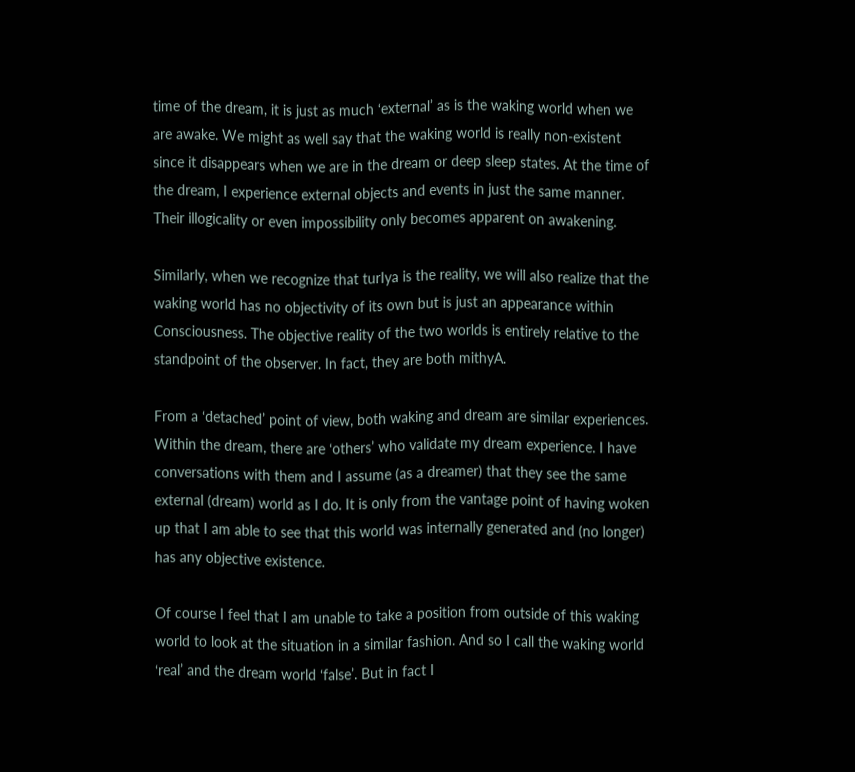time of the dream, it is just as much ‘external’ as is the waking world when we are awake. We might as well say that the waking world is really non-existent since it disappears when we are in the dream or deep sleep states. At the time of the dream, I experience external objects and events in just the same manner. Their illogicality or even impossibility only becomes apparent on awakening.

Similarly, when we recognize that turIya is the reality, we will also realize that the waking world has no objectivity of its own but is just an appearance within Consciousness. The objective reality of the two worlds is entirely relative to the standpoint of the observer. In fact, they are both mithyA.

From a ‘detached’ point of view, both waking and dream are similar experiences. Within the dream, there are ‘others’ who validate my dream experience. I have conversations with them and I assume (as a dreamer) that they see the same external (dream) world as I do. It is only from the vantage point of having woken up that I am able to see that this world was internally generated and (no longer) has any objective existence.

Of course I feel that I am unable to take a position from outside of this waking world to look at the situation in a similar fashion. And so I call the waking world ‘real’ and the dream world ‘false’. But in fact I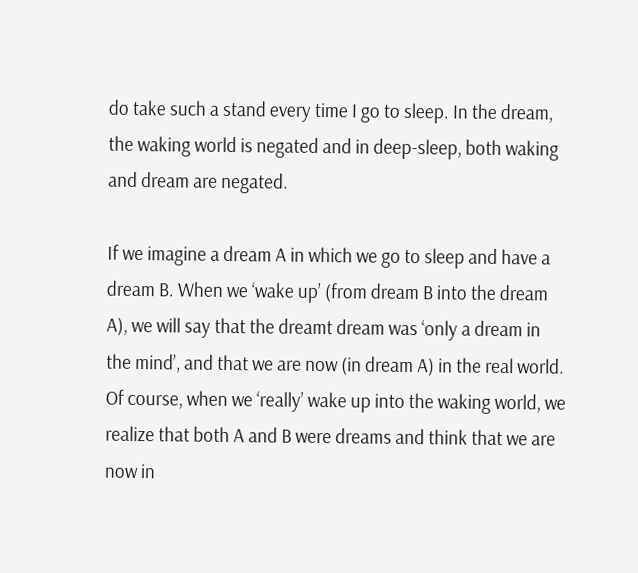do take such a stand every time I go to sleep. In the dream, the waking world is negated and in deep-sleep, both waking and dream are negated.

If we imagine a dream A in which we go to sleep and have a dream B. When we ‘wake up’ (from dream B into the dream A), we will say that the dreamt dream was ‘only a dream in the mind’, and that we are now (in dream A) in the real world. Of course, when we ‘really’ wake up into the waking world, we realize that both A and B were dreams and think that we are now in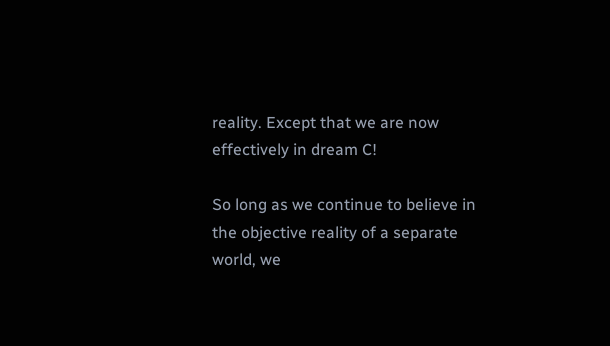reality. Except that we are now effectively in dream C!

So long as we continue to believe in the objective reality of a separate world, we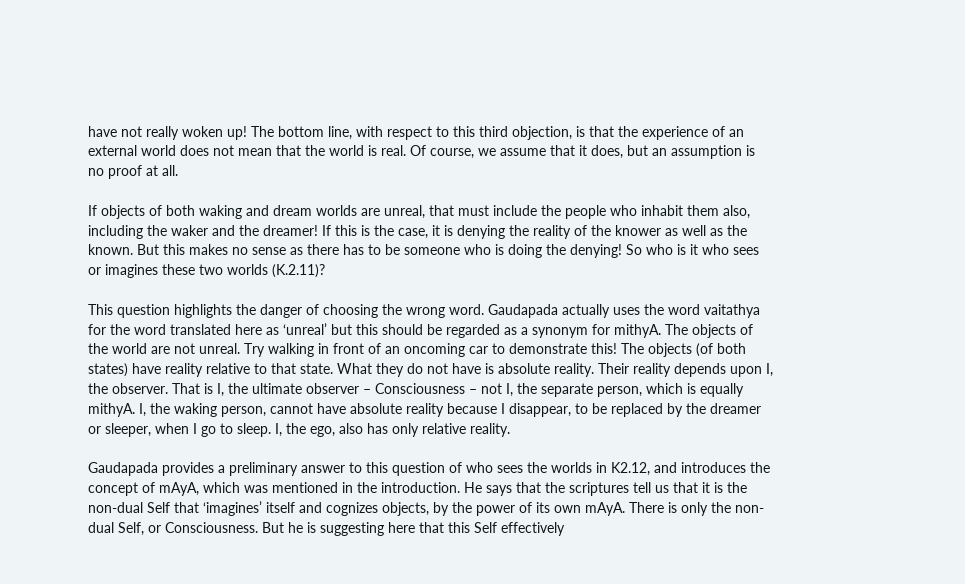have not really woken up! The bottom line, with respect to this third objection, is that the experience of an external world does not mean that the world is real. Of course, we assume that it does, but an assumption is no proof at all.

If objects of both waking and dream worlds are unreal, that must include the people who inhabit them also, including the waker and the dreamer! If this is the case, it is denying the reality of the knower as well as the known. But this makes no sense as there has to be someone who is doing the denying! So who is it who sees or imagines these two worlds (K.2.11)?

This question highlights the danger of choosing the wrong word. Gaudapada actually uses the word vaitathya for the word translated here as ‘unreal’ but this should be regarded as a synonym for mithyA. The objects of the world are not unreal. Try walking in front of an oncoming car to demonstrate this! The objects (of both states) have reality relative to that state. What they do not have is absolute reality. Their reality depends upon I, the observer. That is I, the ultimate observer – Consciousness – not I, the separate person, which is equally mithyA. I, the waking person, cannot have absolute reality because I disappear, to be replaced by the dreamer or sleeper, when I go to sleep. I, the ego, also has only relative reality.

Gaudapada provides a preliminary answer to this question of who sees the worlds in K2.12, and introduces the concept of mAyA, which was mentioned in the introduction. He says that the scriptures tell us that it is the non-dual Self that ‘imagines’ itself and cognizes objects, by the power of its own mAyA. There is only the non-dual Self, or Consciousness. But he is suggesting here that this Self effectively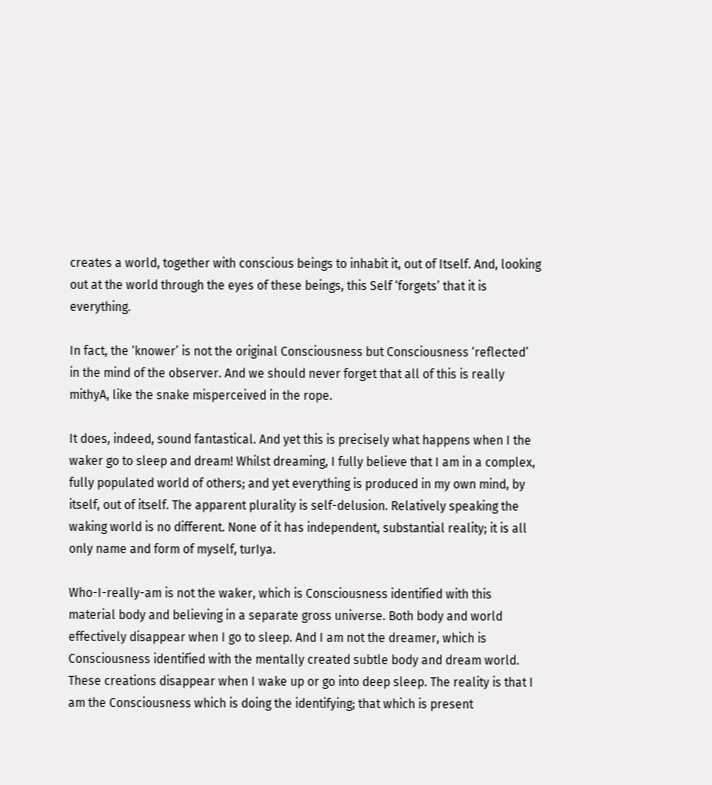creates a world, together with conscious beings to inhabit it, out of Itself. And, looking out at the world through the eyes of these beings, this Self ‘forgets’ that it is everything.

In fact, the ‘knower’ is not the original Consciousness but Consciousness ‘reflected’ in the mind of the observer. And we should never forget that all of this is really mithyA, like the snake misperceived in the rope.

It does, indeed, sound fantastical. And yet this is precisely what happens when I the waker go to sleep and dream! Whilst dreaming, I fully believe that I am in a complex, fully populated world of others; and yet everything is produced in my own mind, by itself, out of itself. The apparent plurality is self-delusion. Relatively speaking the waking world is no different. None of it has independent, substantial reality; it is all only name and form of myself, turIya.

Who-I-really-am is not the waker, which is Consciousness identified with this material body and believing in a separate gross universe. Both body and world effectively disappear when I go to sleep. And I am not the dreamer, which is Consciousness identified with the mentally created subtle body and dream world. These creations disappear when I wake up or go into deep sleep. The reality is that I am the Consciousness which is doing the identifying; that which is present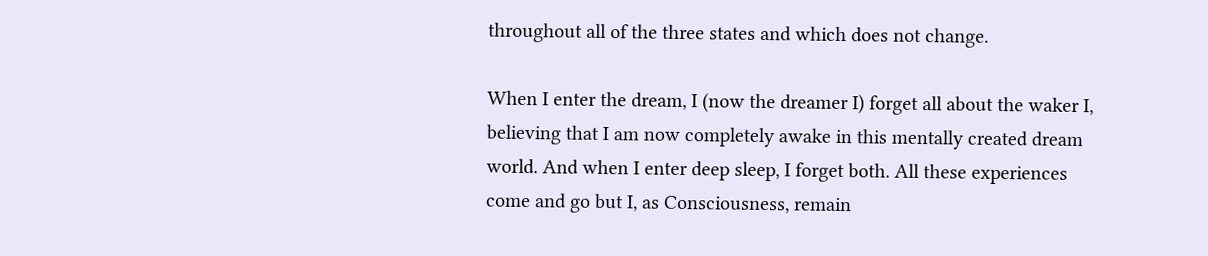throughout all of the three states and which does not change.

When I enter the dream, I (now the dreamer I) forget all about the waker I, believing that I am now completely awake in this mentally created dream world. And when I enter deep sleep, I forget both. All these experiences come and go but I, as Consciousness, remain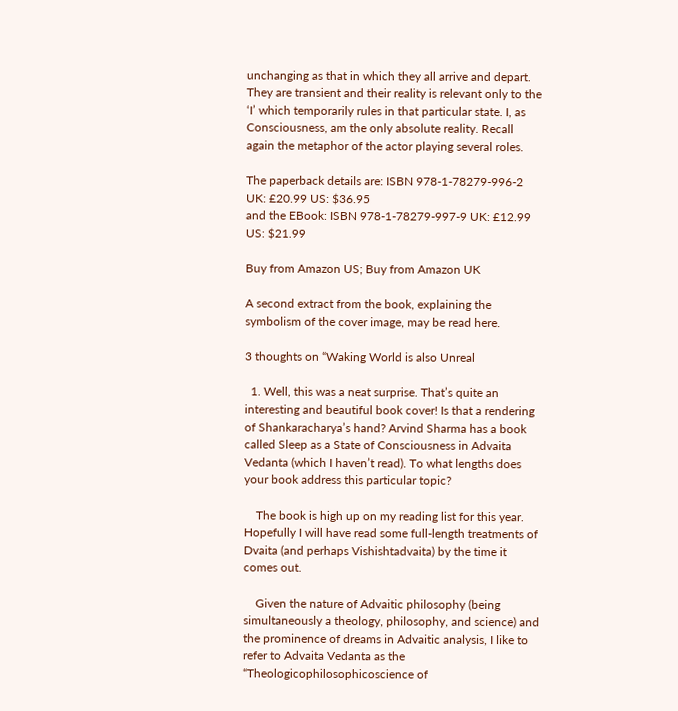unchanging as that in which they all arrive and depart. They are transient and their reality is relevant only to the ‘I’ which temporarily rules in that particular state. I, as Consciousness, am the only absolute reality. Recall again the metaphor of the actor playing several roles.

The paperback details are: ISBN 978-1-78279-996-2 UK: £20.99 US: $36.95
and the EBook: ISBN 978-1-78279-997-9 UK: £12.99 US: $21.99

Buy from Amazon US; Buy from Amazon UK

A second extract from the book, explaining the symbolism of the cover image, may be read here.

3 thoughts on “Waking World is also Unreal

  1. Well, this was a neat surprise. That’s quite an interesting and beautiful book cover! Is that a rendering of Shankaracharya’s hand? Arvind Sharma has a book called Sleep as a State of Consciousness in Advaita Vedanta (which I haven’t read). To what lengths does your book address this particular topic?

    The book is high up on my reading list for this year. Hopefully I will have read some full-length treatments of Dvaita (and perhaps Vishishtadvaita) by the time it comes out.

    Given the nature of Advaitic philosophy (being simultaneously a theology, philosophy, and science) and the prominence of dreams in Advaitic analysis, I like to refer to Advaita Vedanta as the “Theologicophilosophicoscience of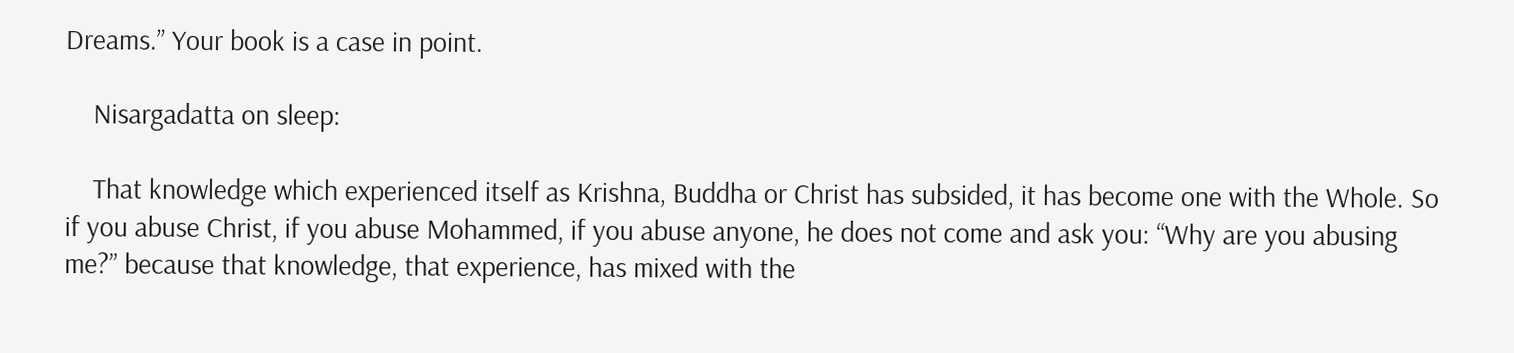Dreams.” Your book is a case in point.

    Nisargadatta on sleep:

    That knowledge which experienced itself as Krishna, Buddha or Christ has subsided, it has become one with the Whole. So if you abuse Christ, if you abuse Mohammed, if you abuse anyone, he does not come and ask you: “Why are you abusing me?” because that knowledge, that experience, has mixed with the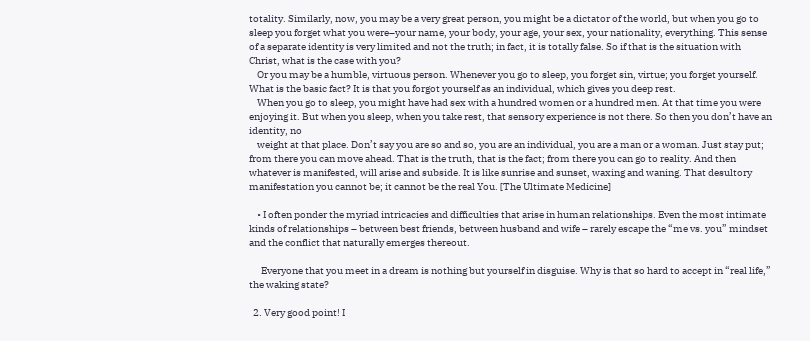totality. Similarly, now, you may be a very great person, you might be a dictator of the world, but when you go to sleep you forget what you were–your name, your body, your age, your sex, your nationality, everything. This sense of a separate identity is very limited and not the truth; in fact, it is totally false. So if that is the situation with Christ, what is the case with you?
    Or you may be a humble, virtuous person. Whenever you go to sleep, you forget sin, virtue; you forget yourself. What is the basic fact? It is that you forgot yourself as an individual, which gives you deep rest.
    When you go to sleep, you might have had sex with a hundred women or a hundred men. At that time you were enjoying it. But when you sleep, when you take rest, that sensory experience is not there. So then you don’t have an identity, no
    weight at that place. Don’t say you are so and so, you are an individual, you are a man or a woman. Just stay put; from there you can move ahead. That is the truth, that is the fact; from there you can go to reality. And then whatever is manifested, will arise and subside. It is like sunrise and sunset, waxing and waning. That desultory manifestation you cannot be; it cannot be the real You. [The Ultimate Medicine]

    • I often ponder the myriad intricacies and difficulties that arise in human relationships. Even the most intimate kinds of relationships – between best friends, between husband and wife – rarely escape the “me vs. you” mindset and the conflict that naturally emerges thereout.

      Everyone that you meet in a dream is nothing but yourself in disguise. Why is that so hard to accept in “real life,” the waking state?

  2. Very good point! I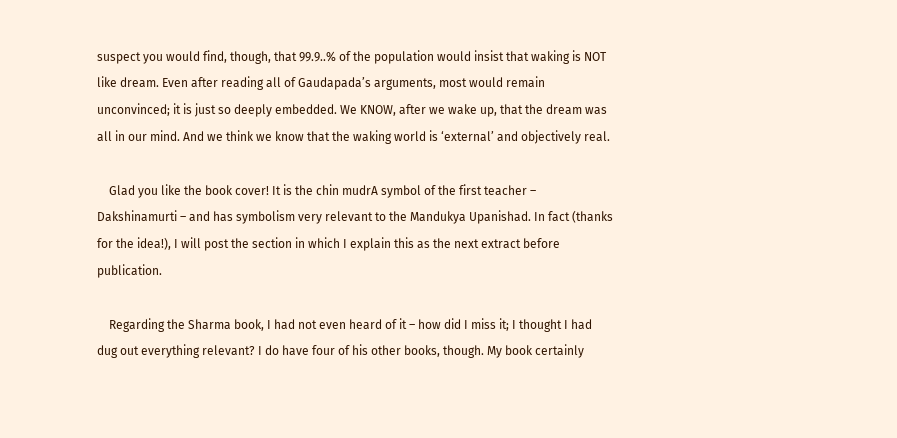suspect you would find, though, that 99.9..% of the population would insist that waking is NOT like dream. Even after reading all of Gaudapada’s arguments, most would remain unconvinced; it is just so deeply embedded. We KNOW, after we wake up, that the dream was all in our mind. And we think we know that the waking world is ‘external’ and objectively real.

    Glad you like the book cover! It is the chin mudrA symbol of the first teacher – Dakshinamurti – and has symbolism very relevant to the Mandukya Upanishad. In fact (thanks for the idea!), I will post the section in which I explain this as the next extract before publication.

    Regarding the Sharma book, I had not even heard of it – how did I miss it; I thought I had dug out everything relevant? I do have four of his other books, though. My book certainly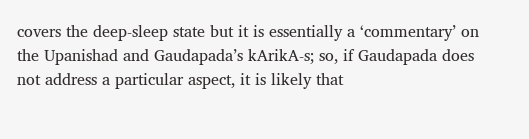covers the deep-sleep state but it is essentially a ‘commentary’ on the Upanishad and Gaudapada’s kArikA-s; so, if Gaudapada does not address a particular aspect, it is likely that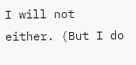I will not either. (But I do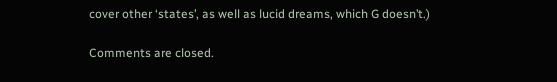cover other ‘states’, as well as lucid dreams, which G doesn’t.)

Comments are closed.